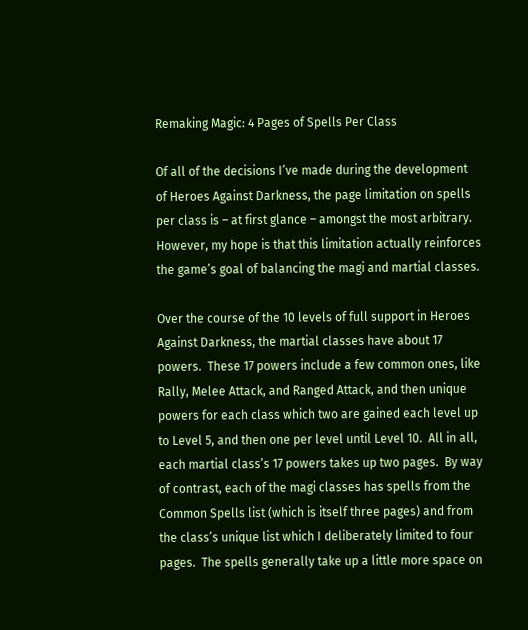Remaking Magic: 4 Pages of Spells Per Class

Of all of the decisions I’ve made during the development of Heroes Against Darkness, the page limitation on spells per class is – at first glance – amongst the most arbitrary.  However, my hope is that this limitation actually reinforces the game’s goal of balancing the magi and martial classes.

Over the course of the 10 levels of full support in Heroes Against Darkness, the martial classes have about 17 powers.  These 17 powers include a few common ones, like Rally, Melee Attack, and Ranged Attack, and then unique powers for each class which two are gained each level up to Level 5, and then one per level until Level 10.  All in all, each martial class’s 17 powers takes up two pages.  By way of contrast, each of the magi classes has spells from the Common Spells list (which is itself three pages) and from the class’s unique list which I deliberately limited to four pages.  The spells generally take up a little more space on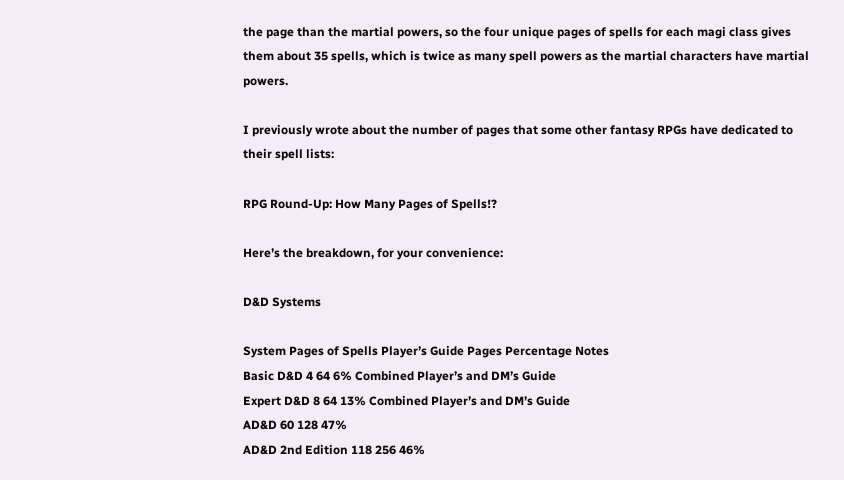the page than the martial powers, so the four unique pages of spells for each magi class gives them about 35 spells, which is twice as many spell powers as the martial characters have martial powers.

I previously wrote about the number of pages that some other fantasy RPGs have dedicated to their spell lists:

RPG Round-Up: How Many Pages of Spells!?

Here’s the breakdown, for your convenience:

D&D Systems

System Pages of Spells Player’s Guide Pages Percentage Notes
Basic D&D 4 64 6% Combined Player’s and DM’s Guide
Expert D&D 8 64 13% Combined Player’s and DM’s Guide
AD&D 60 128 47%
AD&D 2nd Edition 118 256 46%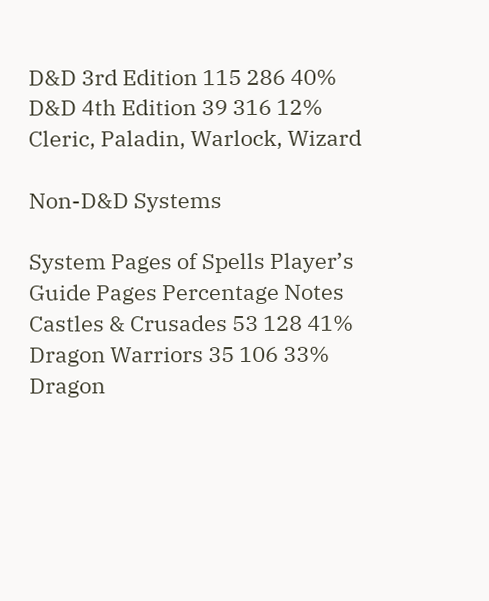D&D 3rd Edition 115 286 40%
D&D 4th Edition 39 316 12% Cleric, Paladin, Warlock, Wizard

Non-D&D Systems

System Pages of Spells Player’s Guide Pages Percentage Notes
Castles & Crusades 53 128 41%
Dragon Warriors 35 106 33%
Dragon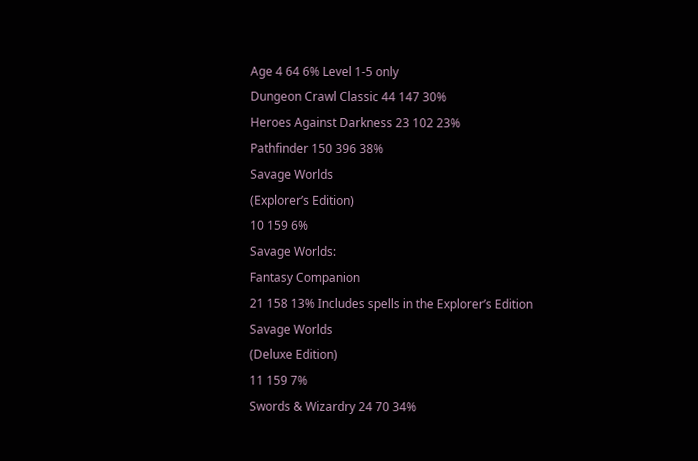Age 4 64 6% Level 1-5 only
Dungeon Crawl Classic 44 147 30%
Heroes Against Darkness 23 102 23%
Pathfinder 150 396 38%
Savage Worlds
(Explorer’s Edition)
10 159 6%
Savage Worlds:
Fantasy Companion
21 158 13% Includes spells in the Explorer’s Edition
Savage Worlds
(Deluxe Edition)
11 159 7%
Swords & Wizardry 24 70 34%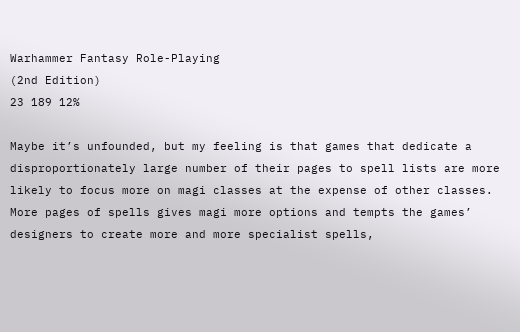Warhammer Fantasy Role-Playing
(2nd Edition)
23 189 12%

Maybe it’s unfounded, but my feeling is that games that dedicate a disproportionately large number of their pages to spell lists are more likely to focus more on magi classes at the expense of other classes.  More pages of spells gives magi more options and tempts the games’ designers to create more and more specialist spells,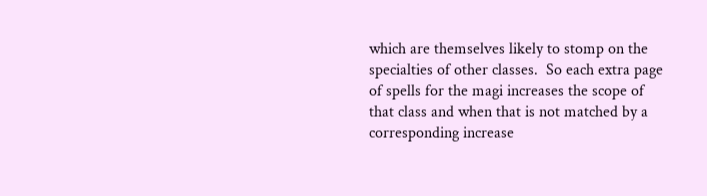which are themselves likely to stomp on the specialties of other classes.  So each extra page of spells for the magi increases the scope of that class and when that is not matched by a corresponding increase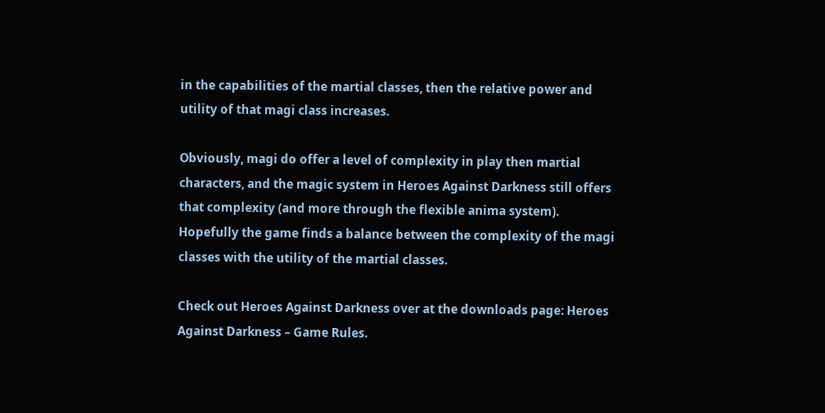in the capabilities of the martial classes, then the relative power and utility of that magi class increases.

Obviously, magi do offer a level of complexity in play then martial characters, and the magic system in Heroes Against Darkness still offers that complexity (and more through the flexible anima system).  Hopefully the game finds a balance between the complexity of the magi classes with the utility of the martial classes.

Check out Heroes Against Darkness over at the downloads page: Heroes Against Darkness – Game Rules.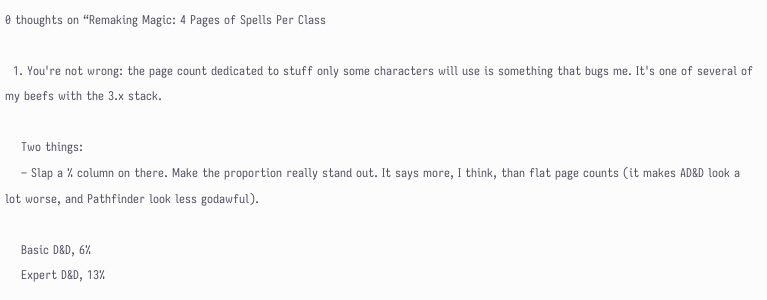0 thoughts on “Remaking Magic: 4 Pages of Spells Per Class

  1. You're not wrong: the page count dedicated to stuff only some characters will use is something that bugs me. It's one of several of my beefs with the 3.x stack.

    Two things:
    – Slap a % column on there. Make the proportion really stand out. It says more, I think, than flat page counts (it makes AD&D look a lot worse, and Pathfinder look less godawful).

    Basic D&D, 6%
    Expert D&D, 13%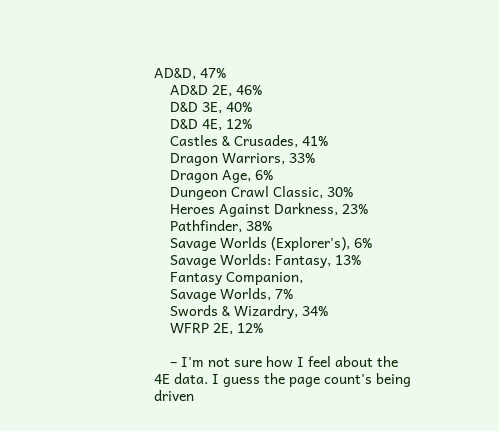AD&D, 47%
    AD&D 2E, 46%
    D&D 3E, 40%
    D&D 4E, 12%
    Castles & Crusades, 41%
    Dragon Warriors, 33%
    Dragon Age, 6%
    Dungeon Crawl Classic, 30%
    Heroes Against Darkness, 23%
    Pathfinder, 38%
    Savage Worlds (Explorer's), 6%
    Savage Worlds: Fantasy, 13%
    Fantasy Companion,
    Savage Worlds, 7%
    Swords & Wizardry, 34%
    WFRP 2E, 12%

    – I'm not sure how I feel about the 4E data. I guess the page count's being driven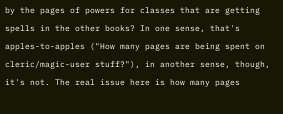by the pages of powers for classes that are getting spells in the other books? In one sense, that's apples-to-apples ("How many pages are being spent on cleric/magic-user stuff?"), in another sense, though, it's not. The real issue here is how many pages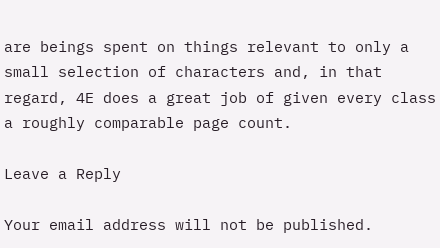are beings spent on things relevant to only a small selection of characters and, in that regard, 4E does a great job of given every class a roughly comparable page count.

Leave a Reply

Your email address will not be published.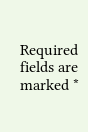Required fields are marked *